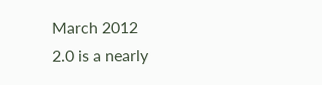March 2012
2.0 is a nearly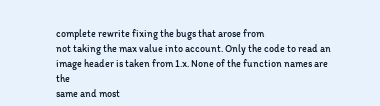complete rewrite fixing the bugs that arose from
not taking the max value into account. Only the code to read an
image header is taken from 1.x. None of the function names are the
same and most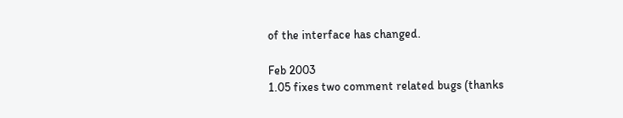of the interface has changed.

Feb 2003
1.05 fixes two comment related bugs (thanks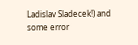Ladislav Sladecek!) and
some error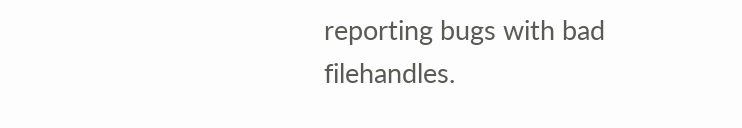reporting bugs with bad filehandles.